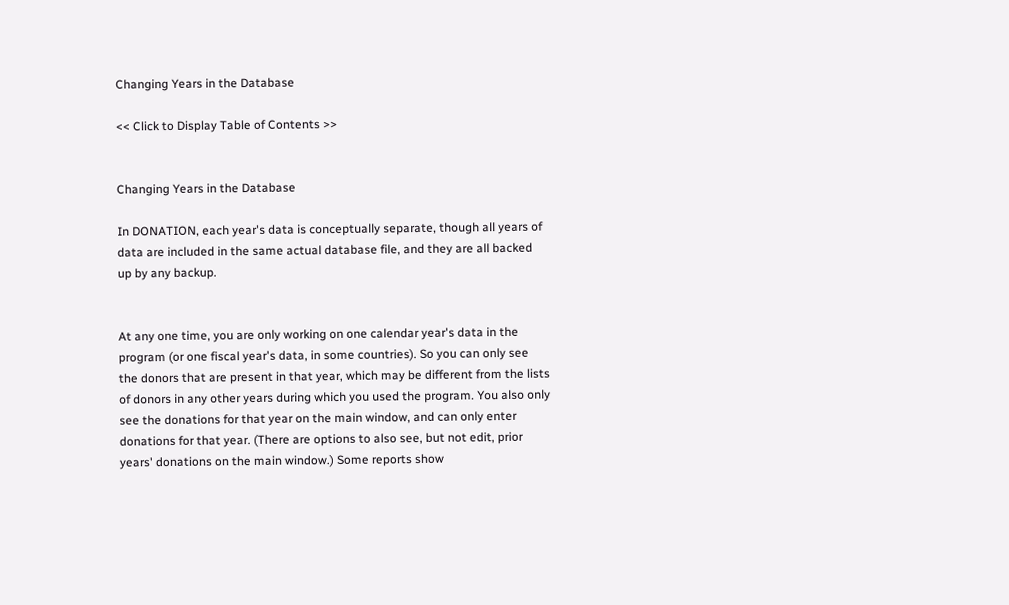Changing Years in the Database

<< Click to Display Table of Contents >>


Changing Years in the Database

In DONATION, each year's data is conceptually separate, though all years of data are included in the same actual database file, and they are all backed up by any backup.


At any one time, you are only working on one calendar year's data in the program (or one fiscal year's data, in some countries). So you can only see the donors that are present in that year, which may be different from the lists of donors in any other years during which you used the program. You also only see the donations for that year on the main window, and can only enter donations for that year. (There are options to also see, but not edit, prior years' donations on the main window.) Some reports show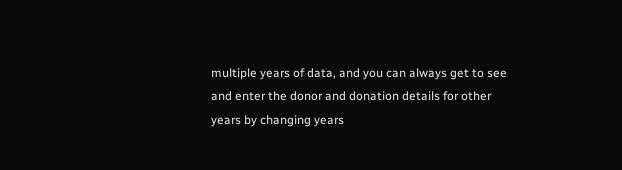multiple years of data, and you can always get to see and enter the donor and donation details for other years by changing years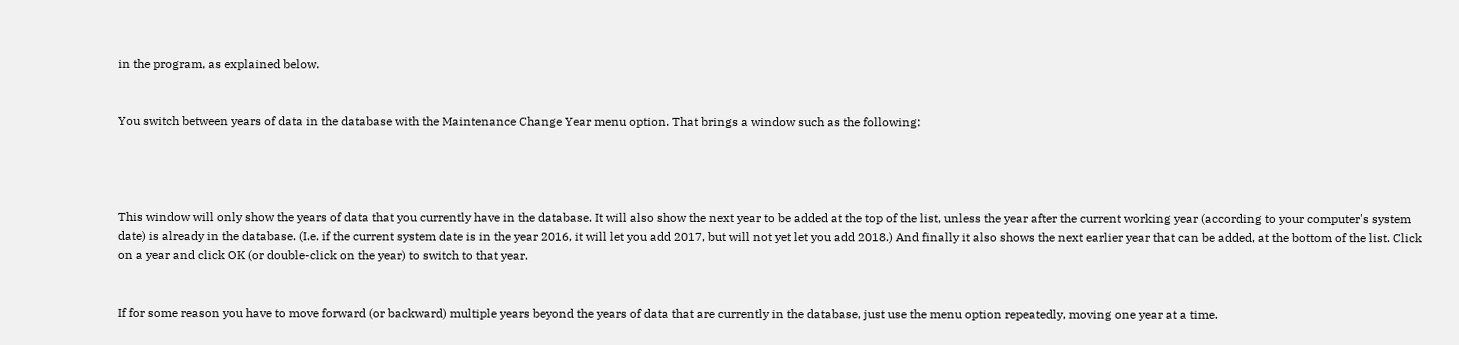in the program, as explained below.


You switch between years of data in the database with the Maintenance Change Year menu option. That brings a window such as the following:




This window will only show the years of data that you currently have in the database. It will also show the next year to be added at the top of the list, unless the year after the current working year (according to your computer's system date) is already in the database. (I.e. if the current system date is in the year 2016, it will let you add 2017, but will not yet let you add 2018.) And finally it also shows the next earlier year that can be added, at the bottom of the list. Click on a year and click OK (or double-click on the year) to switch to that year.


If for some reason you have to move forward (or backward) multiple years beyond the years of data that are currently in the database, just use the menu option repeatedly, moving one year at a time.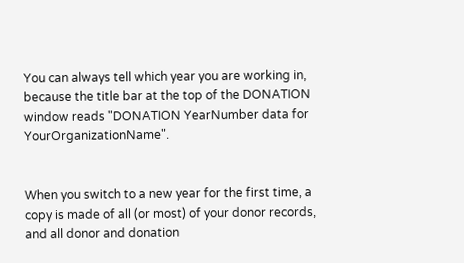You can always tell which year you are working in, because the title bar at the top of the DONATION window reads "DONATION YearNumber data for YourOrganizationName".


When you switch to a new year for the first time, a copy is made of all (or most) of your donor records, and all donor and donation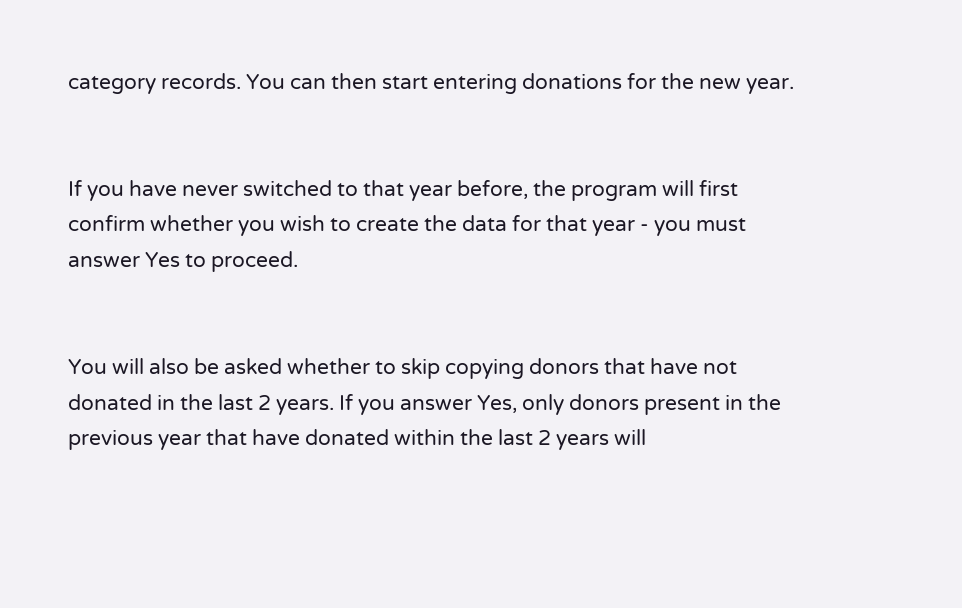category records. You can then start entering donations for the new year.


If you have never switched to that year before, the program will first confirm whether you wish to create the data for that year - you must answer Yes to proceed.


You will also be asked whether to skip copying donors that have not donated in the last 2 years. If you answer Yes, only donors present in the previous year that have donated within the last 2 years will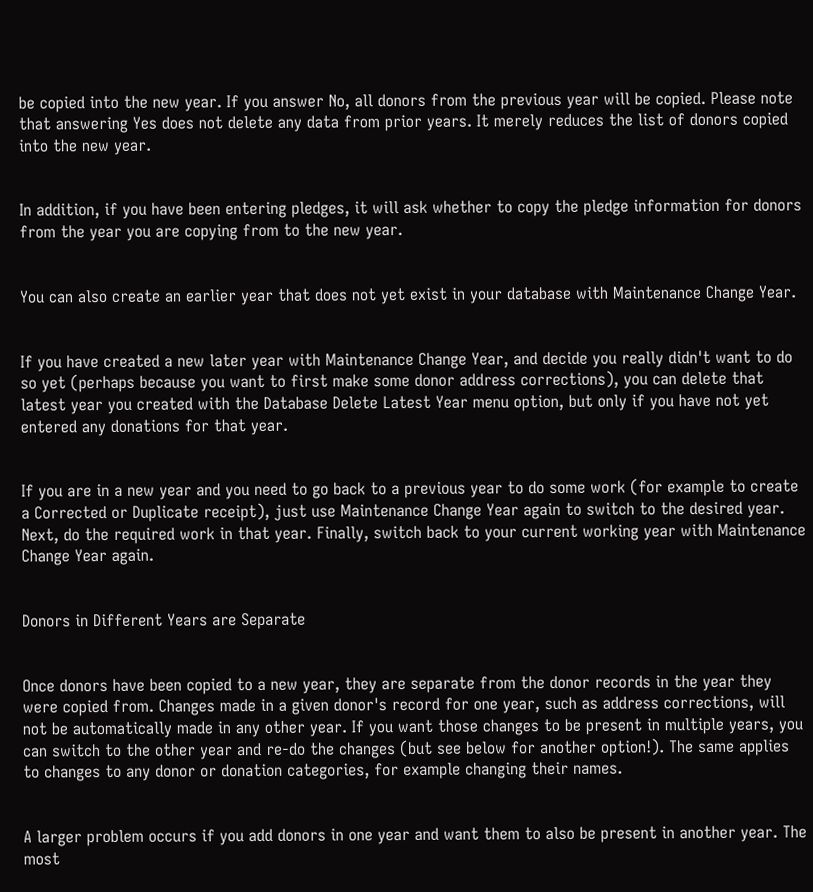be copied into the new year. If you answer No, all donors from the previous year will be copied. Please note that answering Yes does not delete any data from prior years. It merely reduces the list of donors copied into the new year.


In addition, if you have been entering pledges, it will ask whether to copy the pledge information for donors from the year you are copying from to the new year.


You can also create an earlier year that does not yet exist in your database with Maintenance Change Year.


If you have created a new later year with Maintenance Change Year, and decide you really didn't want to do so yet (perhaps because you want to first make some donor address corrections), you can delete that latest year you created with the Database Delete Latest Year menu option, but only if you have not yet entered any donations for that year.


If you are in a new year and you need to go back to a previous year to do some work (for example to create a Corrected or Duplicate receipt), just use Maintenance Change Year again to switch to the desired year. Next, do the required work in that year. Finally, switch back to your current working year with Maintenance Change Year again.


Donors in Different Years are Separate


Once donors have been copied to a new year, they are separate from the donor records in the year they were copied from. Changes made in a given donor's record for one year, such as address corrections, will not be automatically made in any other year. If you want those changes to be present in multiple years, you can switch to the other year and re-do the changes (but see below for another option!). The same applies to changes to any donor or donation categories, for example changing their names.


A larger problem occurs if you add donors in one year and want them to also be present in another year. The most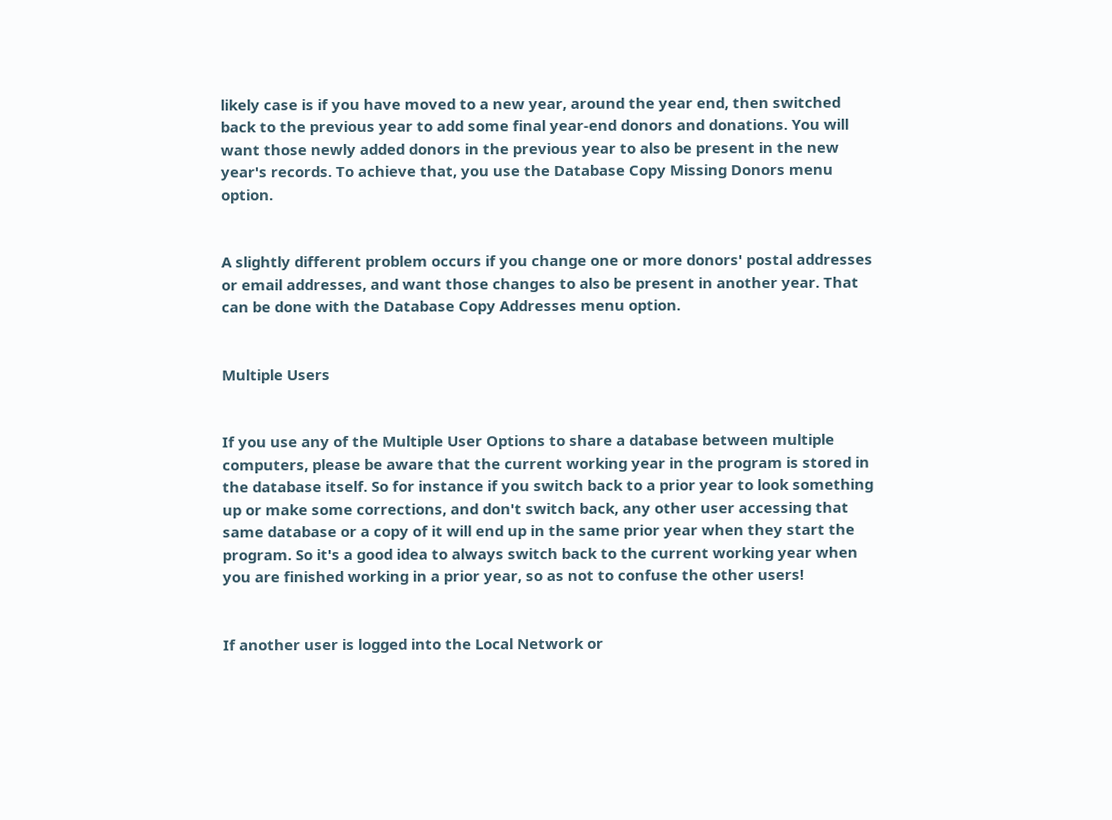likely case is if you have moved to a new year, around the year end, then switched back to the previous year to add some final year-end donors and donations. You will want those newly added donors in the previous year to also be present in the new year's records. To achieve that, you use the Database Copy Missing Donors menu option.


A slightly different problem occurs if you change one or more donors' postal addresses or email addresses, and want those changes to also be present in another year. That can be done with the Database Copy Addresses menu option.


Multiple Users


If you use any of the Multiple User Options to share a database between multiple computers, please be aware that the current working year in the program is stored in the database itself. So for instance if you switch back to a prior year to look something up or make some corrections, and don't switch back, any other user accessing that same database or a copy of it will end up in the same prior year when they start the program. So it's a good idea to always switch back to the current working year when you are finished working in a prior year, so as not to confuse the other users!


If another user is logged into the Local Network or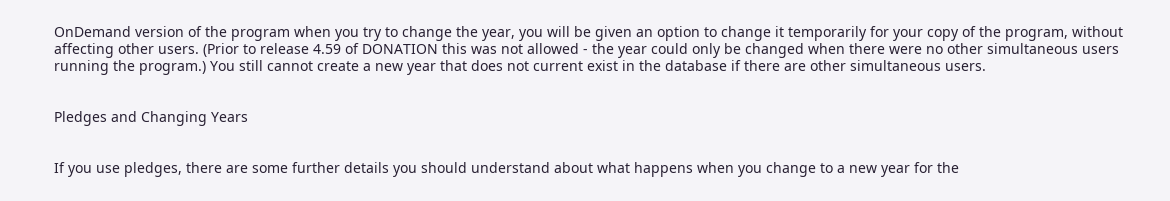OnDemand version of the program when you try to change the year, you will be given an option to change it temporarily for your copy of the program, without affecting other users. (Prior to release 4.59 of DONATION this was not allowed - the year could only be changed when there were no other simultaneous users running the program.) You still cannot create a new year that does not current exist in the database if there are other simultaneous users.


Pledges and Changing Years


If you use pledges, there are some further details you should understand about what happens when you change to a new year for the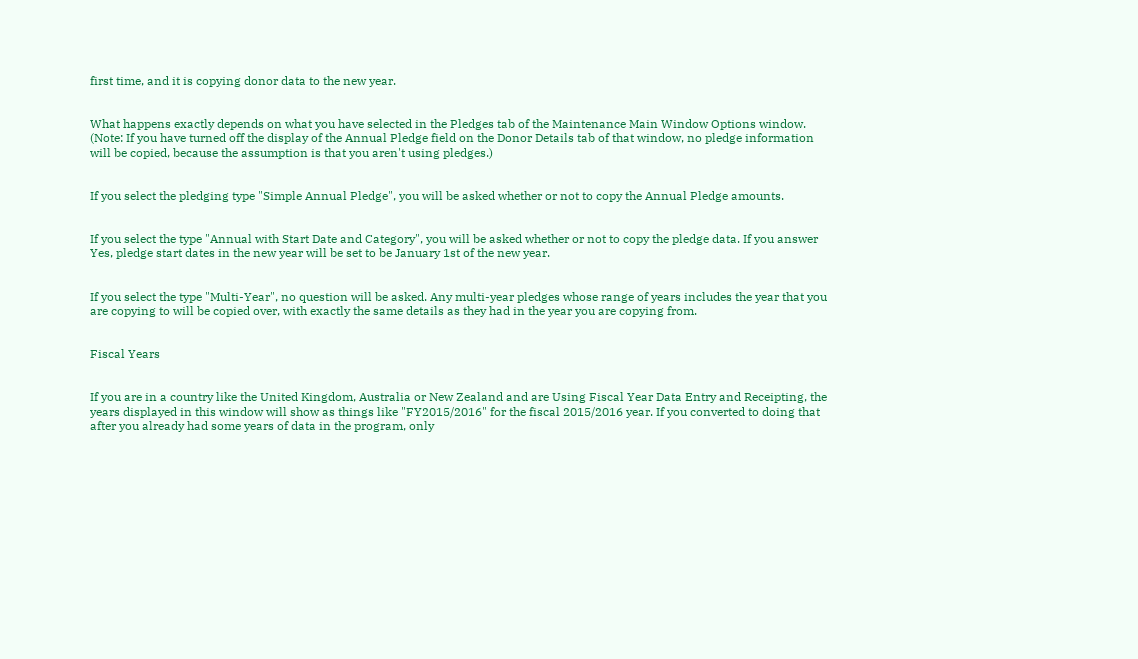first time, and it is copying donor data to the new year.


What happens exactly depends on what you have selected in the Pledges tab of the Maintenance Main Window Options window. (Note: If you have turned off the display of the Annual Pledge field on the Donor Details tab of that window, no pledge information will be copied, because the assumption is that you aren't using pledges.)


If you select the pledging type "Simple Annual Pledge", you will be asked whether or not to copy the Annual Pledge amounts.


If you select the type "Annual with Start Date and Category", you will be asked whether or not to copy the pledge data. If you answer Yes, pledge start dates in the new year will be set to be January 1st of the new year.


If you select the type "Multi-Year", no question will be asked. Any multi-year pledges whose range of years includes the year that you are copying to will be copied over, with exactly the same details as they had in the year you are copying from.


Fiscal Years


If you are in a country like the United Kingdom, Australia or New Zealand and are Using Fiscal Year Data Entry and Receipting, the years displayed in this window will show as things like "FY2015/2016" for the fiscal 2015/2016 year. If you converted to doing that after you already had some years of data in the program, only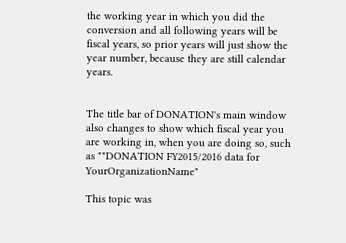the working year in which you did the conversion and all following years will be fiscal years, so prior years will just show the year number, because they are still calendar years.


The title bar of DONATION's main window also changes to show which fiscal year you are working in, when you are doing so, such as ""DONATION FY2015/2016 data for YourOrganizationName"

This topic was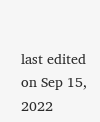last edited on Sep 15, 2022